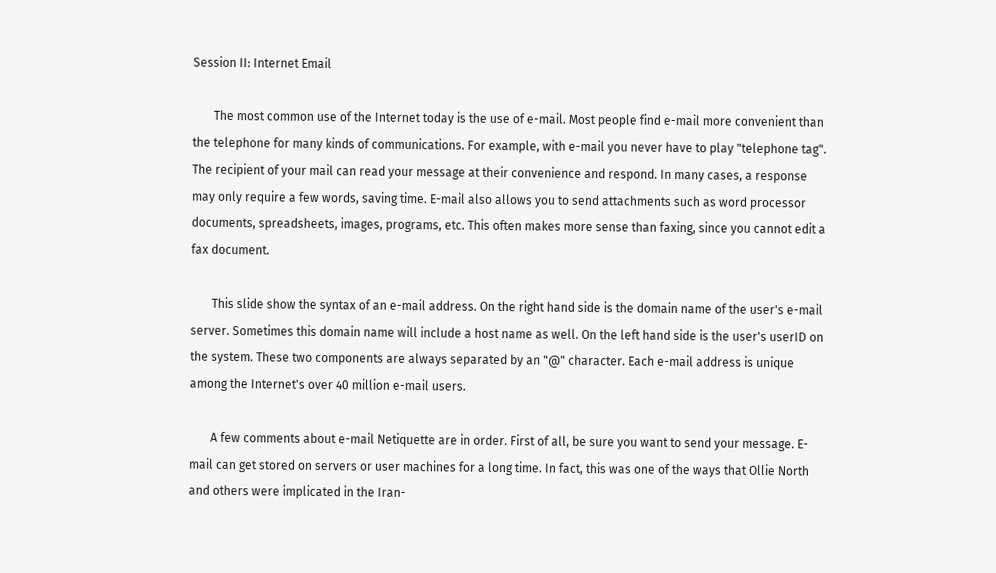Session II: Internet Email

       The most common use of the Internet today is the use of e-mail. Most people find e-mail more convenient than the telephone for many kinds of communications. For example, with e-mail you never have to play "telephone tag". The recipient of your mail can read your message at their convenience and respond. In many cases, a response may only require a few words, saving time. E-mail also allows you to send attachments such as word processor documents, spreadsheets, images, programs, etc. This often makes more sense than faxing, since you cannot edit a fax document.

       This slide show the syntax of an e-mail address. On the right hand side is the domain name of the user's e-mail server. Sometimes this domain name will include a host name as well. On the left hand side is the user's userID on the system. These two components are always separated by an "@" character. Each e-mail address is unique among the Internet's over 40 million e-mail users.

       A few comments about e-mail Netiquette are in order. First of all, be sure you want to send your message. E-mail can get stored on servers or user machines for a long time. In fact, this was one of the ways that Ollie North and others were implicated in the Iran-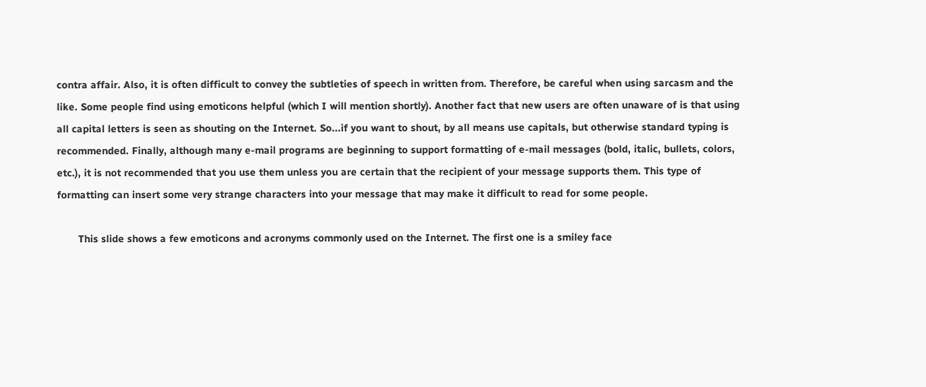contra affair. Also, it is often difficult to convey the subtleties of speech in written from. Therefore, be careful when using sarcasm and the like. Some people find using emoticons helpful (which I will mention shortly). Another fact that new users are often unaware of is that using all capital letters is seen as shouting on the Internet. So...if you want to shout, by all means use capitals, but otherwise standard typing is recommended. Finally, although many e-mail programs are beginning to support formatting of e-mail messages (bold, italic, bullets, colors, etc.), it is not recommended that you use them unless you are certain that the recipient of your message supports them. This type of formatting can insert some very strange characters into your message that may make it difficult to read for some people.

       This slide shows a few emoticons and acronyms commonly used on the Internet. The first one is a smiley face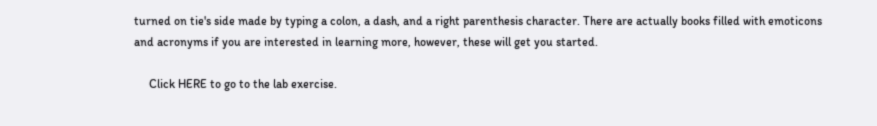turned on tie's side made by typing a colon, a dash, and a right parenthesis character. There are actually books filled with emoticons and acronyms if you are interested in learning more, however, these will get you started.

     Click HERE to go to the lab exercise.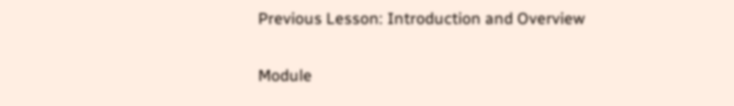Previous Lesson: Introduction and Overview

Module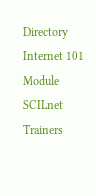Directory
Internet 101 Module
SCILnet Trainers